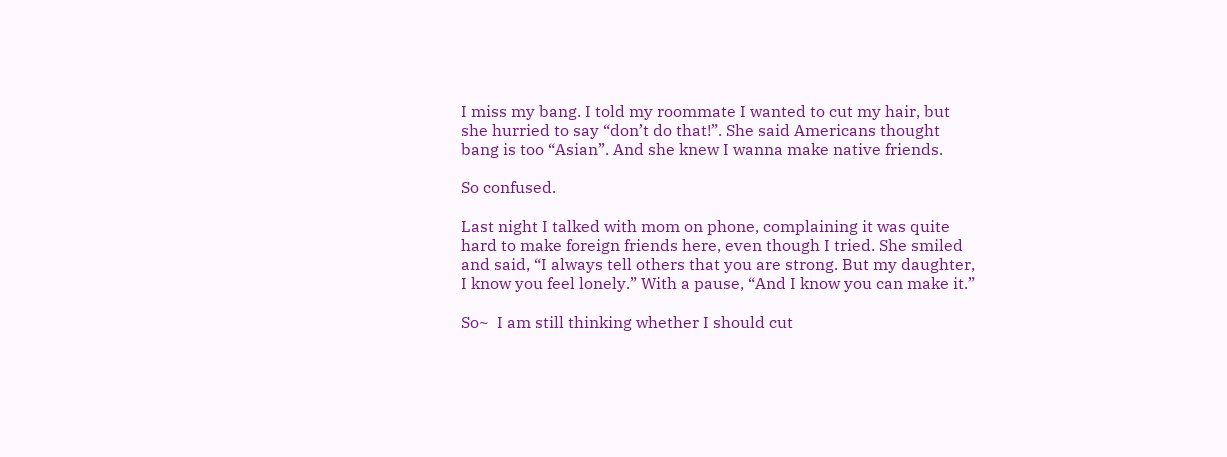I miss my bang. I told my roommate I wanted to cut my hair, but she hurried to say “don’t do that!”. She said Americans thought bang is too “Asian”. And she knew I wanna make native friends.

So confused.

Last night I talked with mom on phone, complaining it was quite hard to make foreign friends here, even though I tried. She smiled and said, “I always tell others that you are strong. But my daughter, I know you feel lonely.” With a pause, “And I know you can make it.”

So~  I am still thinking whether I should cut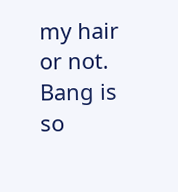my hair or not. Bang is so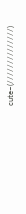cute~(//////////////)